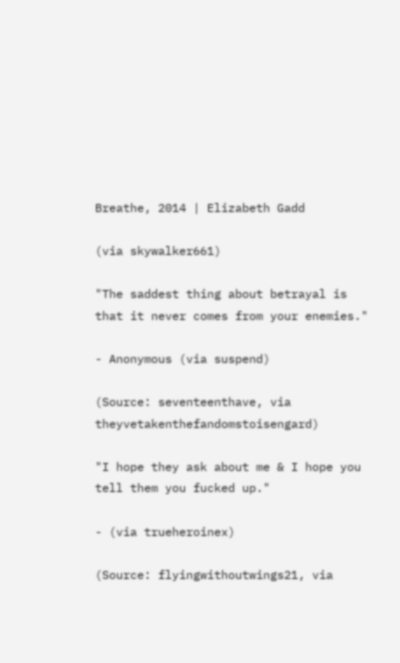Breathe, 2014 | Elizabeth Gadd

(via skywalker661)

"The saddest thing about betrayal is that it never comes from your enemies."

- Anonymous (via suspend)

(Source: seventeenthave, via theyvetakenthefandomstoisengard)

"I hope they ask about me & I hope you tell them you fucked up."

- (via trueheroinex)

(Source: flyingwithoutwings21, via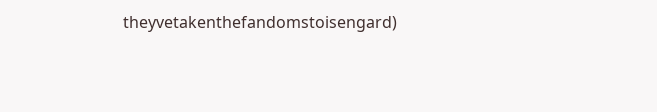theyvetakenthefandomstoisengard)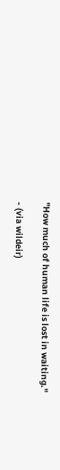"How much of human life is lost in waiting."

- (via wildeir)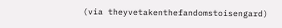(via theyvetakenthefandomstoisengard)